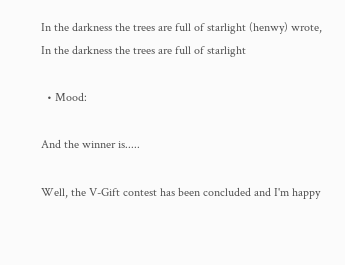In the darkness the trees are full of starlight (henwy) wrote,
In the darkness the trees are full of starlight

  • Mood:

And the winner is.....

Well, the V-Gift contest has been concluded and I'm happy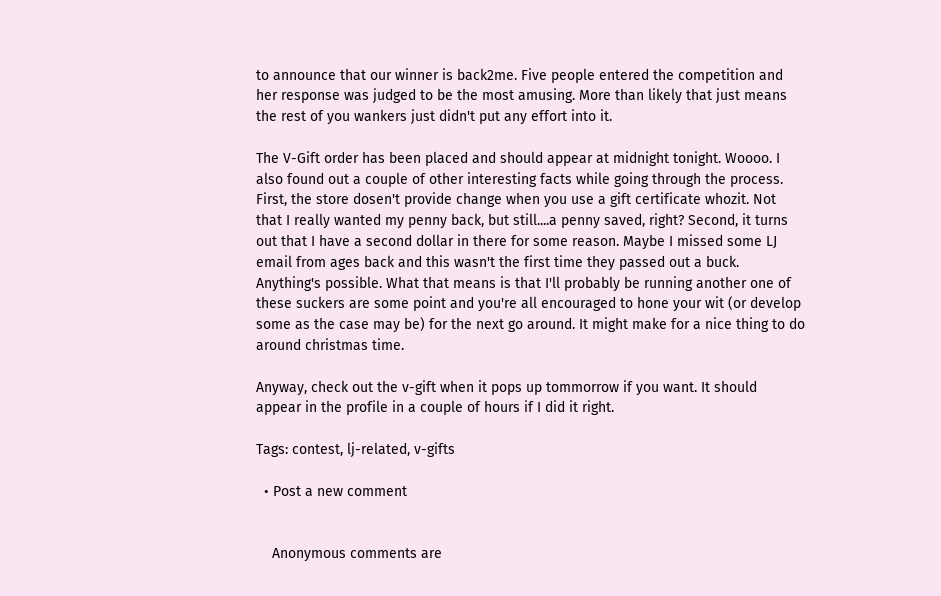to announce that our winner is back2me. Five people entered the competition and her response was judged to be the most amusing. More than likely that just means the rest of you wankers just didn't put any effort into it.

The V-Gift order has been placed and should appear at midnight tonight. Woooo. I also found out a couple of other interesting facts while going through the process. First, the store dosen't provide change when you use a gift certificate whozit. Not that I really wanted my penny back, but still....a penny saved, right? Second, it turns out that I have a second dollar in there for some reason. Maybe I missed some LJ email from ages back and this wasn't the first time they passed out a buck. Anything's possible. What that means is that I'll probably be running another one of these suckers are some point and you're all encouraged to hone your wit (or develop some as the case may be) for the next go around. It might make for a nice thing to do around christmas time.

Anyway, check out the v-gift when it pops up tommorrow if you want. It should appear in the profile in a couple of hours if I did it right.

Tags: contest, lj-related, v-gifts

  • Post a new comment


    Anonymous comments are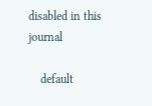disabled in this journal

    default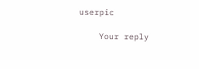userpic

    Your reply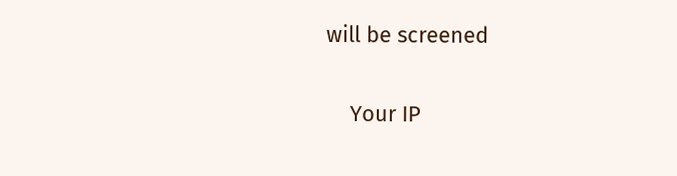will be screened

    Your IP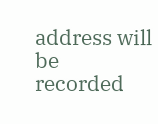address will be recorded